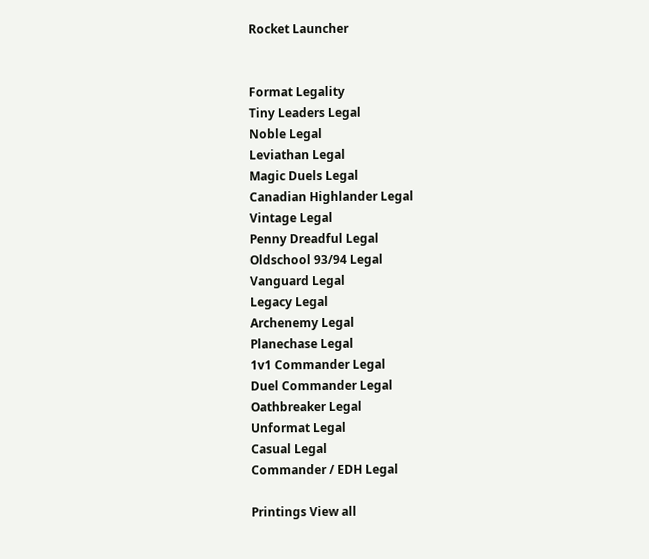Rocket Launcher


Format Legality
Tiny Leaders Legal
Noble Legal
Leviathan Legal
Magic Duels Legal
Canadian Highlander Legal
Vintage Legal
Penny Dreadful Legal
Oldschool 93/94 Legal
Vanguard Legal
Legacy Legal
Archenemy Legal
Planechase Legal
1v1 Commander Legal
Duel Commander Legal
Oathbreaker Legal
Unformat Legal
Casual Legal
Commander / EDH Legal

Printings View all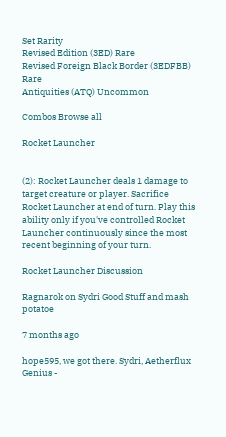Set Rarity
Revised Edition (3ED) Rare
Revised Foreign Black Border (3EDFBB) Rare
Antiquities (ATQ) Uncommon

Combos Browse all

Rocket Launcher


(2): Rocket Launcher deals 1 damage to target creature or player. Sacrifice Rocket Launcher at end of turn. Play this ability only if you've controlled Rocket Launcher continuously since the most recent beginning of your turn.

Rocket Launcher Discussion

Ragnarok on Sydri Good Stuff and mash potatoe

7 months ago

hope595, we got there. Sydri, Aetherflux Genius -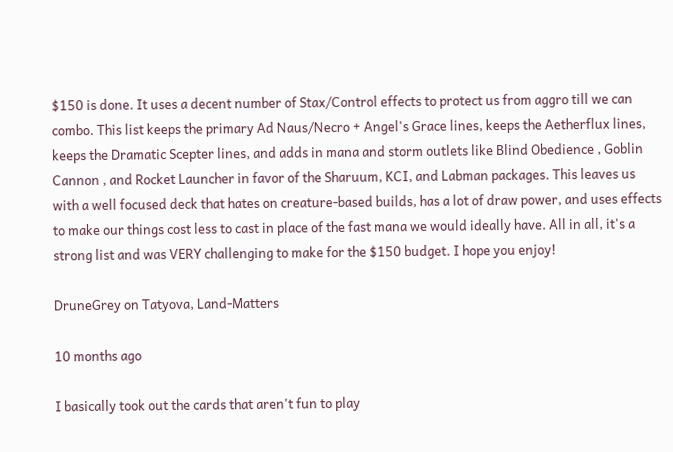$150 is done. It uses a decent number of Stax/Control effects to protect us from aggro till we can combo. This list keeps the primary Ad Naus/Necro + Angel's Grace lines, keeps the Aetherflux lines, keeps the Dramatic Scepter lines, and adds in mana and storm outlets like Blind Obedience , Goblin Cannon , and Rocket Launcher in favor of the Sharuum, KCI, and Labman packages. This leaves us with a well focused deck that hates on creature-based builds, has a lot of draw power, and uses effects to make our things cost less to cast in place of the fast mana we would ideally have. All in all, it's a strong list and was VERY challenging to make for the $150 budget. I hope you enjoy!

DruneGrey on Tatyova, Land-Matters

10 months ago

I basically took out the cards that aren't fun to play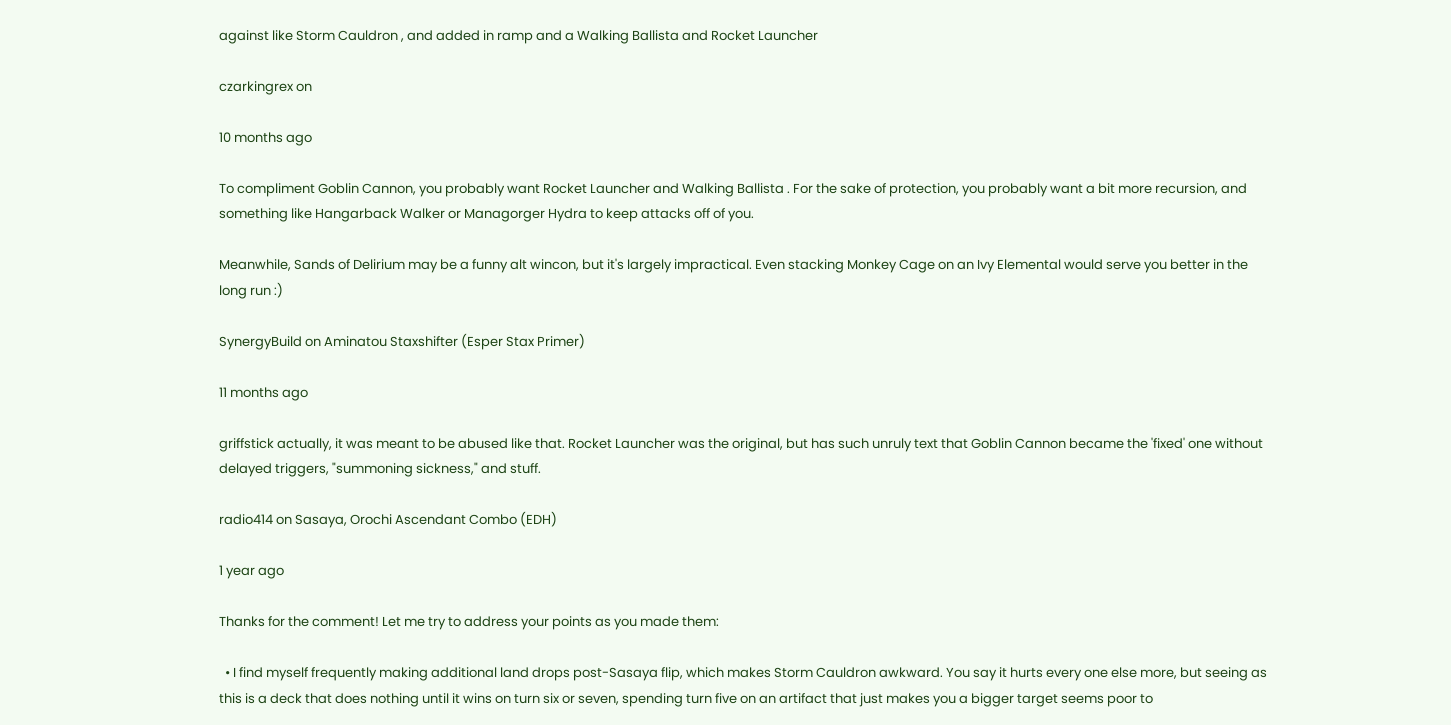against like Storm Cauldron , and added in ramp and a Walking Ballista and Rocket Launcher

czarkingrex on

10 months ago

To compliment Goblin Cannon, you probably want Rocket Launcher and Walking Ballista . For the sake of protection, you probably want a bit more recursion, and something like Hangarback Walker or Managorger Hydra to keep attacks off of you.

Meanwhile, Sands of Delirium may be a funny alt wincon, but it's largely impractical. Even stacking Monkey Cage on an Ivy Elemental would serve you better in the long run :)

SynergyBuild on Aminatou Staxshifter (Esper Stax Primer)

11 months ago

griffstick actually, it was meant to be abused like that. Rocket Launcher was the original, but has such unruly text that Goblin Cannon became the 'fixed' one without delayed triggers, "summoning sickness," and stuff.

radio414 on Sasaya, Orochi Ascendant Combo (EDH)

1 year ago

Thanks for the comment! Let me try to address your points as you made them:

  • I find myself frequently making additional land drops post-Sasaya flip, which makes Storm Cauldron awkward. You say it hurts every one else more, but seeing as this is a deck that does nothing until it wins on turn six or seven, spending turn five on an artifact that just makes you a bigger target seems poor to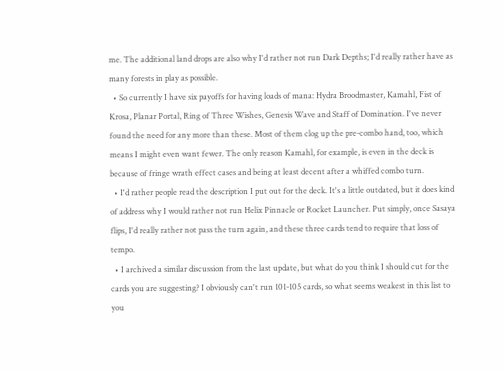me. The additional land drops are also why I'd rather not run Dark Depths; I'd really rather have as many forests in play as possible.
  • So currently I have six payoffs for having loads of mana: Hydra Broodmaster, Kamahl, Fist of Krosa, Planar Portal, Ring of Three Wishes, Genesis Wave and Staff of Domination. I've never found the need for any more than these. Most of them clog up the pre-combo hand, too, which means I might even want fewer. The only reason Kamahl, for example, is even in the deck is because of fringe wrath effect cases and being at least decent after a whiffed combo turn.
  • I'd rather people read the description I put out for the deck. It's a little outdated, but it does kind of address why I would rather not run Helix Pinnacle or Rocket Launcher. Put simply, once Sasaya flips, I'd really rather not pass the turn again, and these three cards tend to require that loss of tempo.
  • I archived a similar discussion from the last update, but what do you think I should cut for the cards you are suggesting? I obviously can't run 101-105 cards, so what seems weakest in this list to you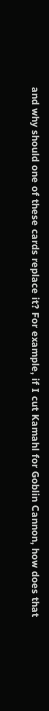and why should one of these cards replace it? For example, if I cut Kamahl for Goblin Cannon, how does that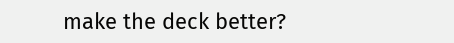make the deck better?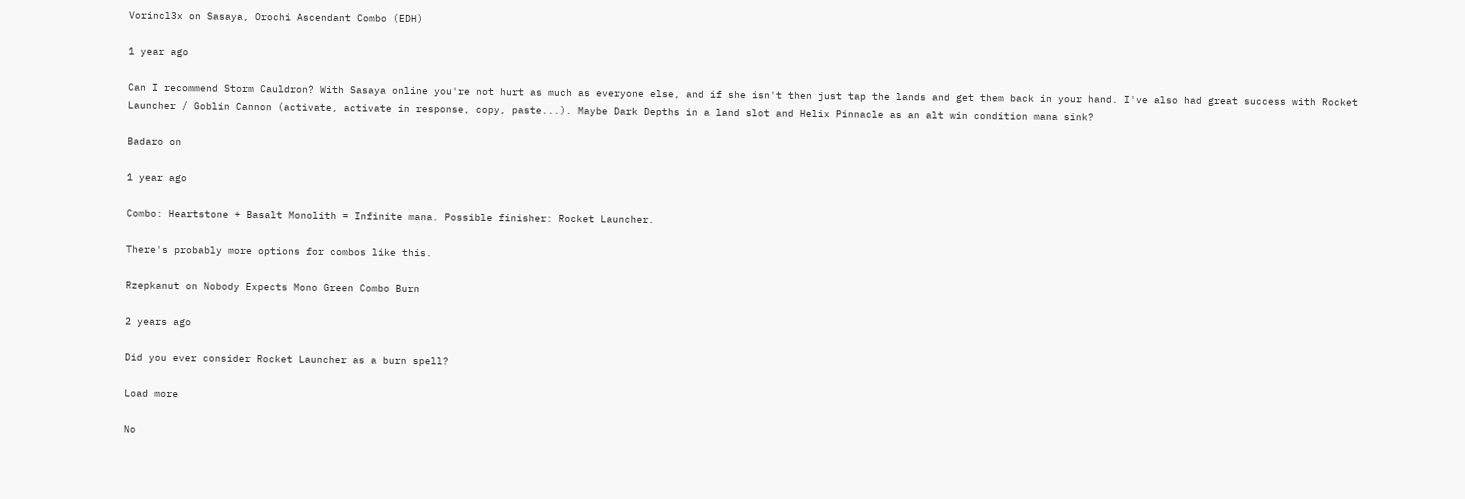Vorincl3x on Sasaya, Orochi Ascendant Combo (EDH)

1 year ago

Can I recommend Storm Cauldron? With Sasaya online you're not hurt as much as everyone else, and if she isn't then just tap the lands and get them back in your hand. I've also had great success with Rocket Launcher / Goblin Cannon (activate, activate in response, copy, paste...). Maybe Dark Depths in a land slot and Helix Pinnacle as an alt win condition mana sink?

Badaro on

1 year ago

Combo: Heartstone + Basalt Monolith = Infinite mana. Possible finisher: Rocket Launcher.

There's probably more options for combos like this.

Rzepkanut on Nobody Expects Mono Green Combo Burn

2 years ago

Did you ever consider Rocket Launcher as a burn spell?

Load more

No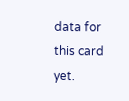data for this card yet.